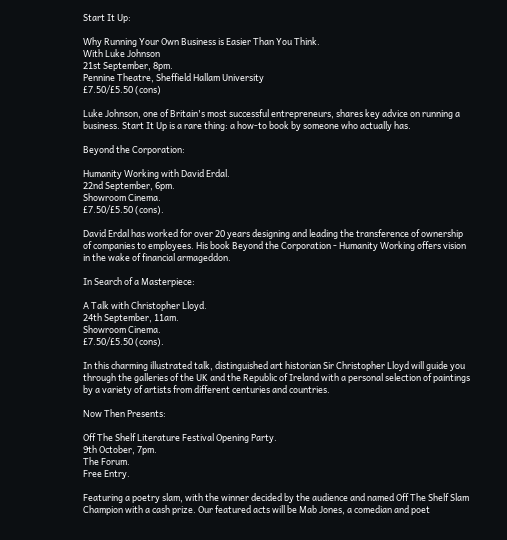Start It Up:

Why Running Your Own Business is Easier Than You Think.
With Luke Johnson
21st September, 8pm.
Pennine Theatre, Sheffield Hallam University
£7.50/£5.50 (cons)

Luke Johnson, one of Britain's most successful entrepreneurs, shares key advice on running a business. Start It Up is a rare thing: a how-to book by someone who actually has.

Beyond the Corporation:

Humanity Working with David Erdal.
22nd September, 6pm.
Showroom Cinema.
£7.50/£5.50 (cons).

David Erdal has worked for over 20 years designing and leading the transference of ownership of companies to employees. His book Beyond the Corporation - Humanity Working offers vision in the wake of financial armageddon.

In Search of a Masterpiece:

A Talk with Christopher Lloyd.
24th September, 11am.
Showroom Cinema.
£7.50/£5.50 (cons).

In this charming illustrated talk, distinguished art historian Sir Christopher Lloyd will guide you through the galleries of the UK and the Republic of Ireland with a personal selection of paintings by a variety of artists from different centuries and countries.

Now Then Presents:

Off The Shelf Literature Festival Opening Party.
9th October, 7pm.
The Forum.
Free Entry.

Featuring a poetry slam, with the winner decided by the audience and named Off The Shelf Slam Champion with a cash prize. Our featured acts will be Mab Jones, a comedian and poet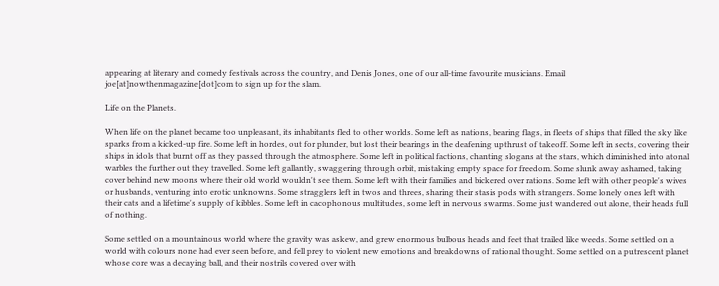appearing at literary and comedy festivals across the country, and Denis Jones, one of our all-time favourite musicians. Email joe[at]nowthenmagazine[dot]com to sign up for the slam.

Life on the Planets.

When life on the planet became too unpleasant, its inhabitants fled to other worlds. Some left as nations, bearing flags, in fleets of ships that filled the sky like sparks from a kicked-up fire. Some left in hordes, out for plunder, but lost their bearings in the deafening upthrust of takeoff. Some left in sects, covering their ships in idols that burnt off as they passed through the atmosphere. Some left in political factions, chanting slogans at the stars, which diminished into atonal warbles the further out they travelled. Some left gallantly, swaggering through orbit, mistaking empty space for freedom. Some slunk away ashamed, taking cover behind new moons where their old world wouldn't see them. Some left with their families and bickered over rations. Some left with other people's wives or husbands, venturing into erotic unknowns. Some stragglers left in twos and threes, sharing their stasis pods with strangers. Some lonely ones left with their cats and a lifetime's supply of kibbles. Some left in cacophonous multitudes, some left in nervous swarms. Some just wandered out alone, their heads full of nothing.

Some settled on a mountainous world where the gravity was askew, and grew enormous bulbous heads and feet that trailed like weeds. Some settled on a world with colours none had ever seen before, and fell prey to violent new emotions and breakdowns of rational thought. Some settled on a putrescent planet whose core was a decaying ball, and their nostrils covered over with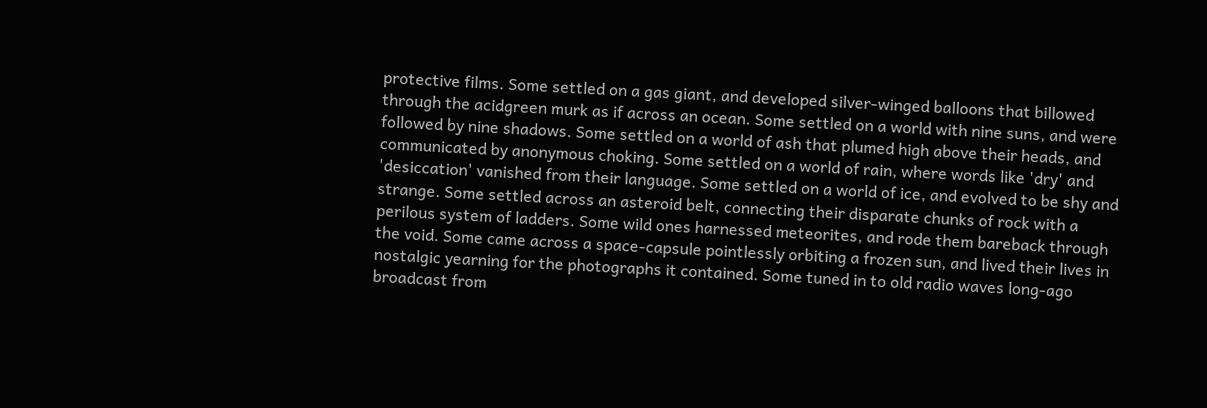protective films. Some settled on a gas giant, and developed silver-winged balloons that billowed through the acidgreen murk as if across an ocean. Some settled on a world with nine suns, and were followed by nine shadows. Some settled on a world of ash that plumed high above their heads, and communicated by anonymous choking. Some settled on a world of rain, where words like 'dry' and 'desiccation' vanished from their language. Some settled on a world of ice, and evolved to be shy and strange. Some settled across an asteroid belt, connecting their disparate chunks of rock with a perilous system of ladders. Some wild ones harnessed meteorites, and rode them bareback through the void. Some came across a space-capsule pointlessly orbiting a frozen sun, and lived their lives in nostalgic yearning for the photographs it contained. Some tuned in to old radio waves long-ago broadcast from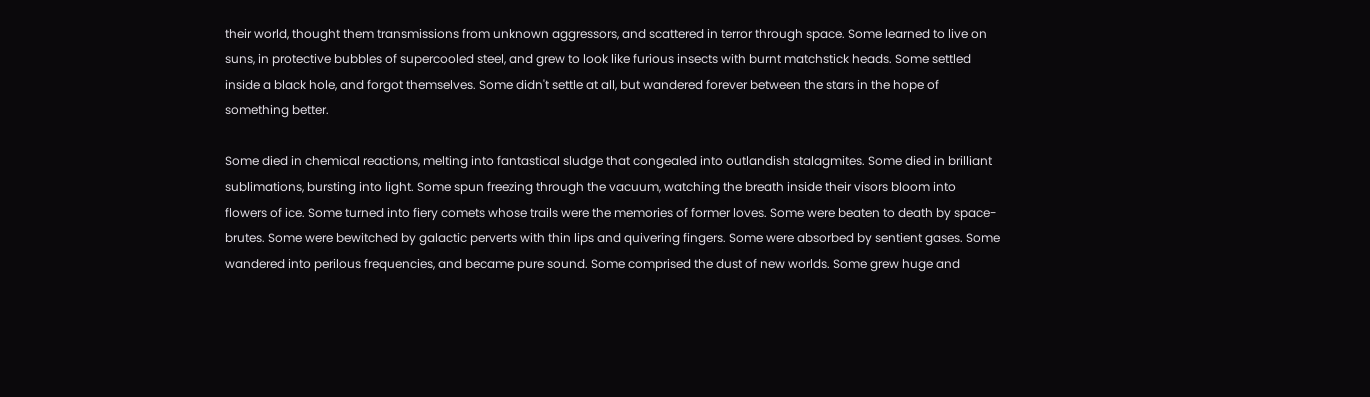their world, thought them transmissions from unknown aggressors, and scattered in terror through space. Some learned to live on suns, in protective bubbles of supercooled steel, and grew to look like furious insects with burnt matchstick heads. Some settled inside a black hole, and forgot themselves. Some didn't settle at all, but wandered forever between the stars in the hope of something better.

Some died in chemical reactions, melting into fantastical sludge that congealed into outlandish stalagmites. Some died in brilliant sublimations, bursting into light. Some spun freezing through the vacuum, watching the breath inside their visors bloom into flowers of ice. Some turned into fiery comets whose trails were the memories of former loves. Some were beaten to death by space-brutes. Some were bewitched by galactic perverts with thin lips and quivering fingers. Some were absorbed by sentient gases. Some wandered into perilous frequencies, and became pure sound. Some comprised the dust of new worlds. Some grew huge and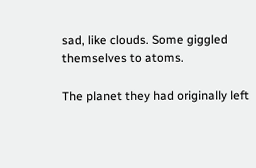sad, like clouds. Some giggled themselves to atoms.

The planet they had originally left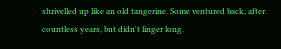shrivelled up like an old tangerine. Some ventured back, after countless years, but didn't linger long.